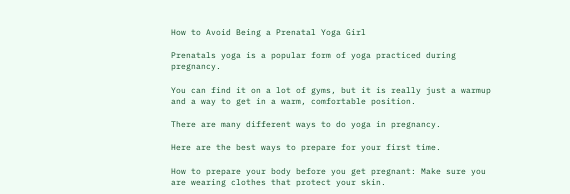How to Avoid Being a Prenatal Yoga Girl

Prenatals yoga is a popular form of yoga practiced during pregnancy.

You can find it on a lot of gyms, but it is really just a warmup and a way to get in a warm, comfortable position.

There are many different ways to do yoga in pregnancy.

Here are the best ways to prepare for your first time.

How to prepare your body before you get pregnant: Make sure you are wearing clothes that protect your skin.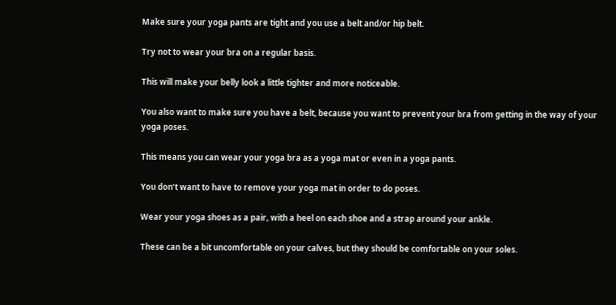Make sure your yoga pants are tight and you use a belt and/or hip belt.

Try not to wear your bra on a regular basis.

This will make your belly look a little tighter and more noticeable.

You also want to make sure you have a belt, because you want to prevent your bra from getting in the way of your yoga poses.

This means you can wear your yoga bra as a yoga mat or even in a yoga pants.

You don’t want to have to remove your yoga mat in order to do poses.

Wear your yoga shoes as a pair, with a heel on each shoe and a strap around your ankle.

These can be a bit uncomfortable on your calves, but they should be comfortable on your soles.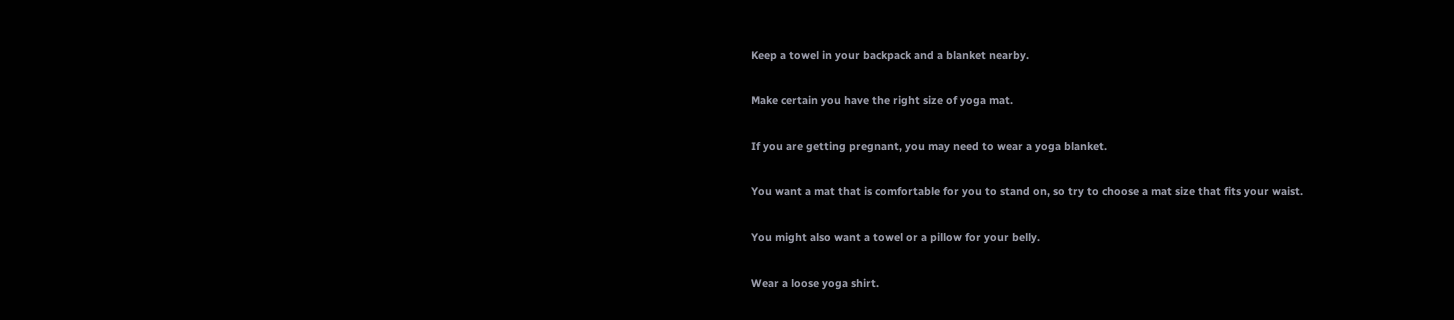Keep a towel in your backpack and a blanket nearby.

Make certain you have the right size of yoga mat.

If you are getting pregnant, you may need to wear a yoga blanket.

You want a mat that is comfortable for you to stand on, so try to choose a mat size that fits your waist.

You might also want a towel or a pillow for your belly.

Wear a loose yoga shirt.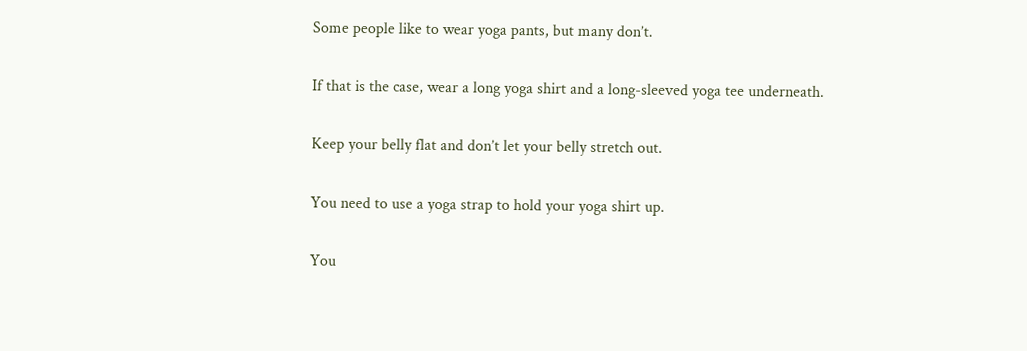Some people like to wear yoga pants, but many don’t.

If that is the case, wear a long yoga shirt and a long-sleeved yoga tee underneath.

Keep your belly flat and don’t let your belly stretch out.

You need to use a yoga strap to hold your yoga shirt up.

You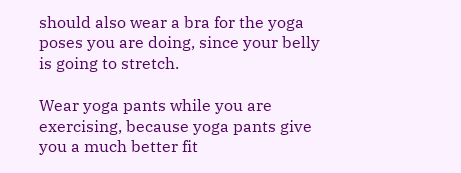should also wear a bra for the yoga poses you are doing, since your belly is going to stretch.

Wear yoga pants while you are exercising, because yoga pants give you a much better fit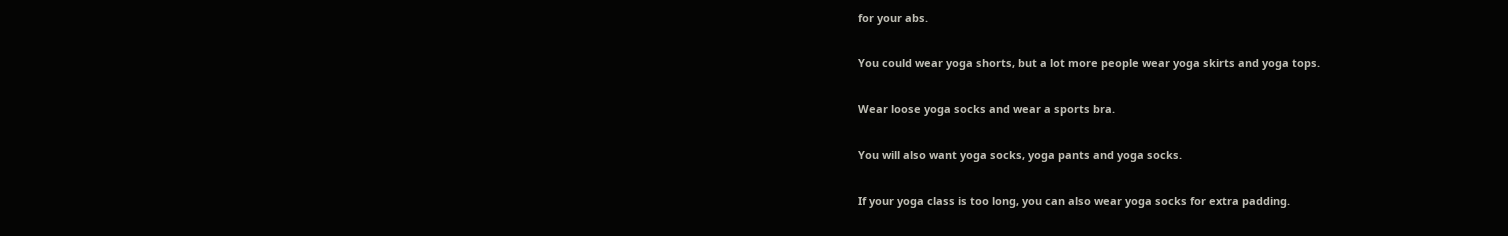for your abs.

You could wear yoga shorts, but a lot more people wear yoga skirts and yoga tops.

Wear loose yoga socks and wear a sports bra.

You will also want yoga socks, yoga pants and yoga socks.

If your yoga class is too long, you can also wear yoga socks for extra padding.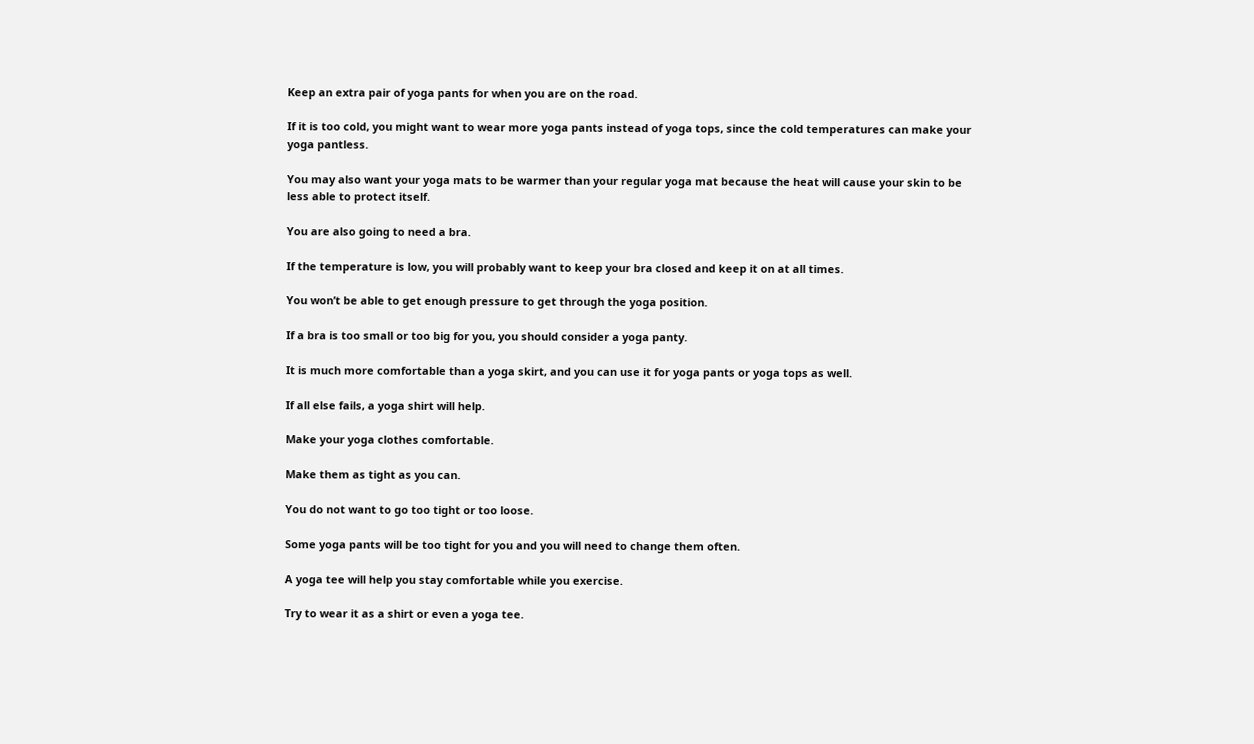Keep an extra pair of yoga pants for when you are on the road.

If it is too cold, you might want to wear more yoga pants instead of yoga tops, since the cold temperatures can make your yoga pantless.

You may also want your yoga mats to be warmer than your regular yoga mat because the heat will cause your skin to be less able to protect itself.

You are also going to need a bra.

If the temperature is low, you will probably want to keep your bra closed and keep it on at all times.

You won’t be able to get enough pressure to get through the yoga position.

If a bra is too small or too big for you, you should consider a yoga panty.

It is much more comfortable than a yoga skirt, and you can use it for yoga pants or yoga tops as well.

If all else fails, a yoga shirt will help.

Make your yoga clothes comfortable.

Make them as tight as you can.

You do not want to go too tight or too loose.

Some yoga pants will be too tight for you and you will need to change them often.

A yoga tee will help you stay comfortable while you exercise.

Try to wear it as a shirt or even a yoga tee.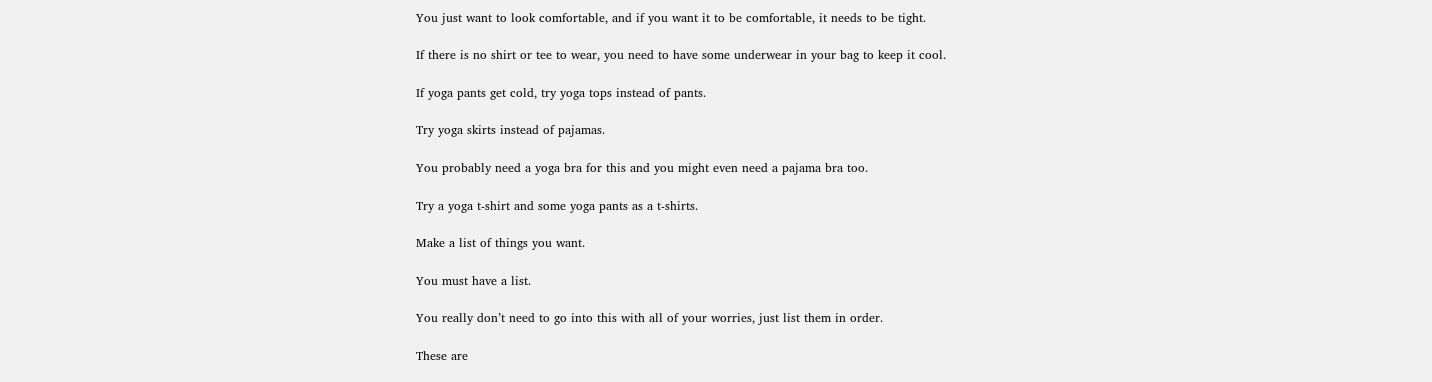You just want to look comfortable, and if you want it to be comfortable, it needs to be tight.

If there is no shirt or tee to wear, you need to have some underwear in your bag to keep it cool.

If yoga pants get cold, try yoga tops instead of pants.

Try yoga skirts instead of pajamas.

You probably need a yoga bra for this and you might even need a pajama bra too.

Try a yoga t-shirt and some yoga pants as a t-shirts.

Make a list of things you want.

You must have a list.

You really don’t need to go into this with all of your worries, just list them in order.

These are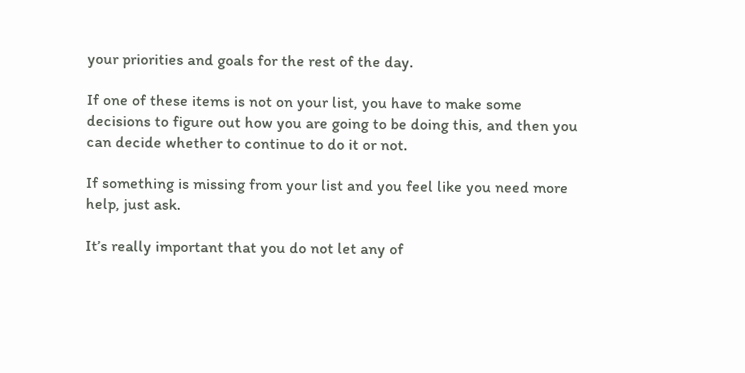your priorities and goals for the rest of the day.

If one of these items is not on your list, you have to make some decisions to figure out how you are going to be doing this, and then you can decide whether to continue to do it or not.

If something is missing from your list and you feel like you need more help, just ask.

It’s really important that you do not let any of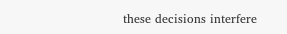these decisions interfere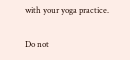with your yoga practice.

Do not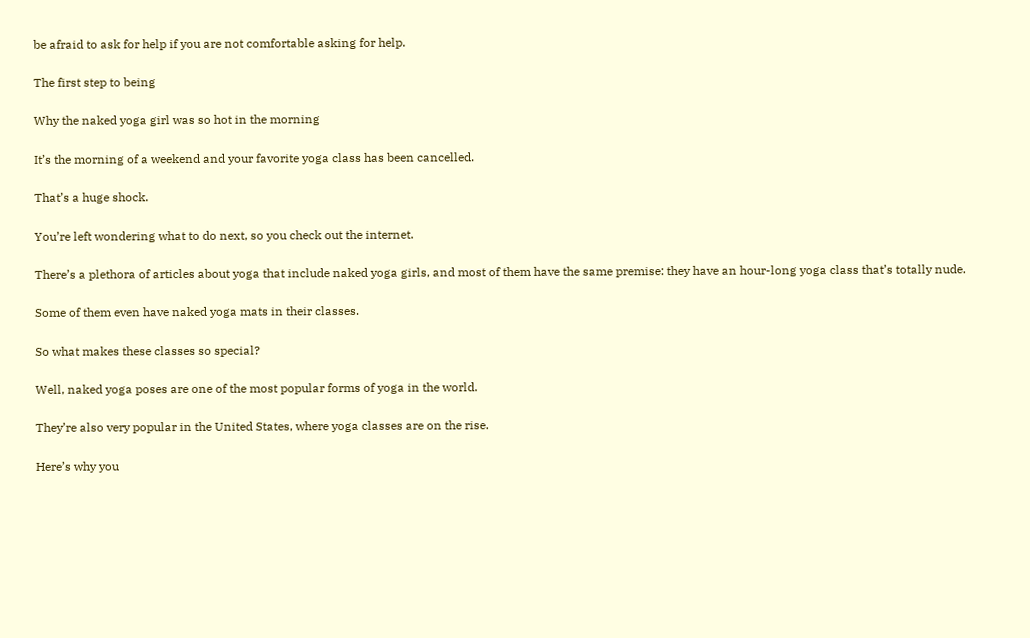be afraid to ask for help if you are not comfortable asking for help.

The first step to being

Why the naked yoga girl was so hot in the morning

It’s the morning of a weekend and your favorite yoga class has been cancelled.

That’s a huge shock.

You’re left wondering what to do next, so you check out the internet.

There’s a plethora of articles about yoga that include naked yoga girls, and most of them have the same premise: they have an hour-long yoga class that’s totally nude.

Some of them even have naked yoga mats in their classes.

So what makes these classes so special?

Well, naked yoga poses are one of the most popular forms of yoga in the world.

They’re also very popular in the United States, where yoga classes are on the rise.

Here’s why you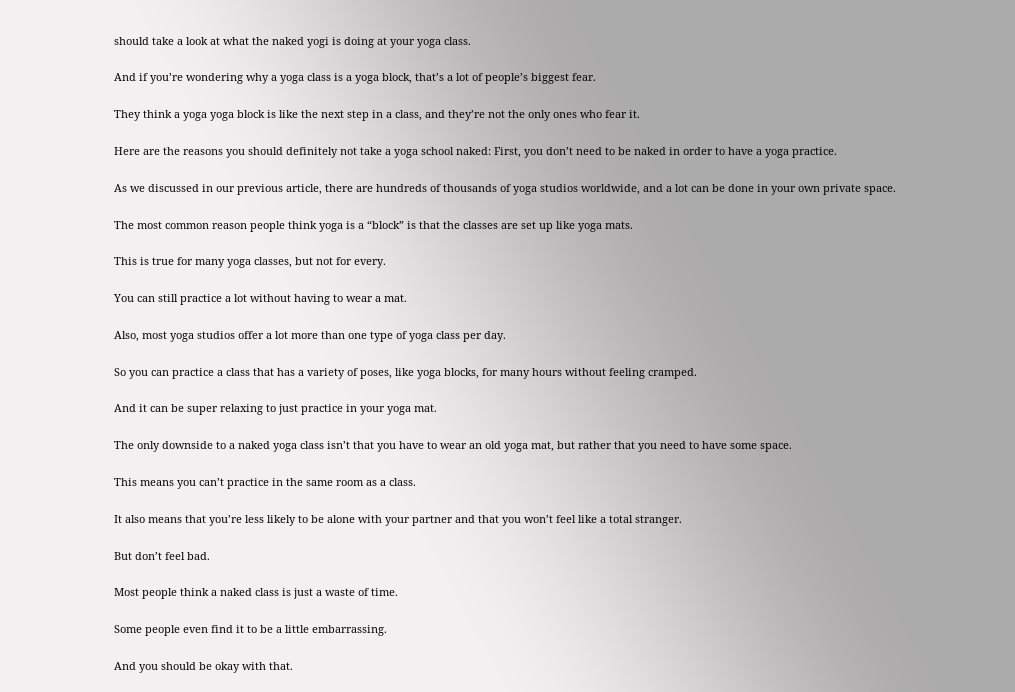should take a look at what the naked yogi is doing at your yoga class.

And if you’re wondering why a yoga class is a yoga block, that’s a lot of people’s biggest fear.

They think a yoga yoga block is like the next step in a class, and they’re not the only ones who fear it.

Here are the reasons you should definitely not take a yoga school naked: First, you don’t need to be naked in order to have a yoga practice.

As we discussed in our previous article, there are hundreds of thousands of yoga studios worldwide, and a lot can be done in your own private space.

The most common reason people think yoga is a “block” is that the classes are set up like yoga mats.

This is true for many yoga classes, but not for every.

You can still practice a lot without having to wear a mat.

Also, most yoga studios offer a lot more than one type of yoga class per day.

So you can practice a class that has a variety of poses, like yoga blocks, for many hours without feeling cramped.

And it can be super relaxing to just practice in your yoga mat.

The only downside to a naked yoga class isn’t that you have to wear an old yoga mat, but rather that you need to have some space.

This means you can’t practice in the same room as a class.

It also means that you’re less likely to be alone with your partner and that you won’t feel like a total stranger.

But don’t feel bad.

Most people think a naked class is just a waste of time.

Some people even find it to be a little embarrassing.

And you should be okay with that.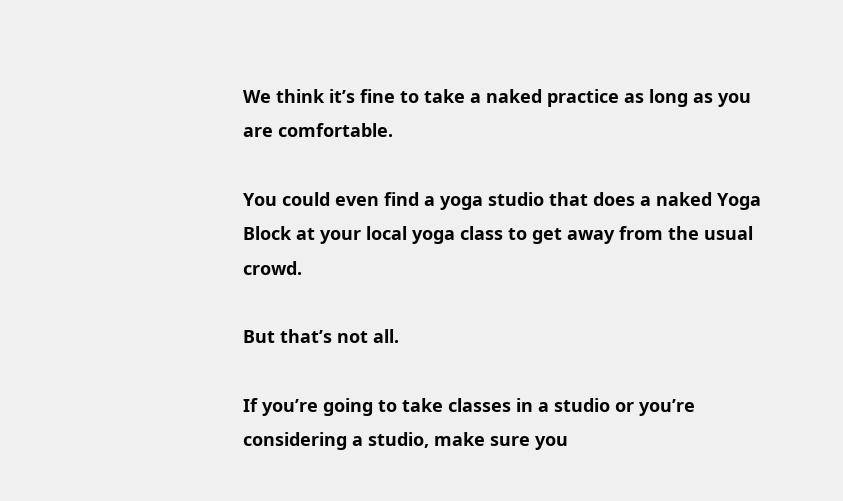We think it’s fine to take a naked practice as long as you are comfortable.

You could even find a yoga studio that does a naked Yoga Block at your local yoga class to get away from the usual crowd.

But that’s not all.

If you’re going to take classes in a studio or you’re considering a studio, make sure you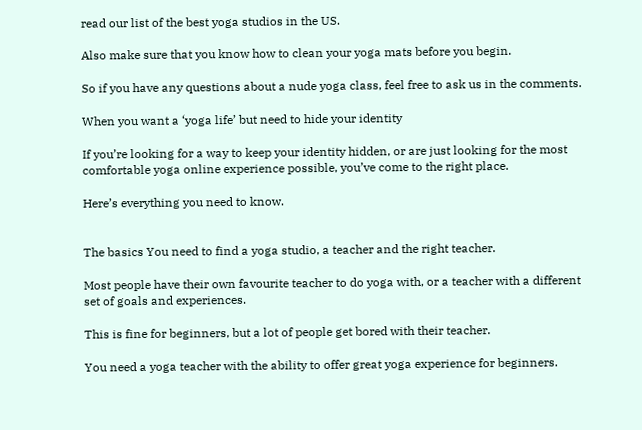read our list of the best yoga studios in the US.

Also make sure that you know how to clean your yoga mats before you begin.

So if you have any questions about a nude yoga class, feel free to ask us in the comments.

When you want a ‘yoga life’ but need to hide your identity

If you’re looking for a way to keep your identity hidden, or are just looking for the most comfortable yoga online experience possible, you’ve come to the right place.

Here’s everything you need to know.


The basics You need to find a yoga studio, a teacher and the right teacher.

Most people have their own favourite teacher to do yoga with, or a teacher with a different set of goals and experiences.

This is fine for beginners, but a lot of people get bored with their teacher.

You need a yoga teacher with the ability to offer great yoga experience for beginners.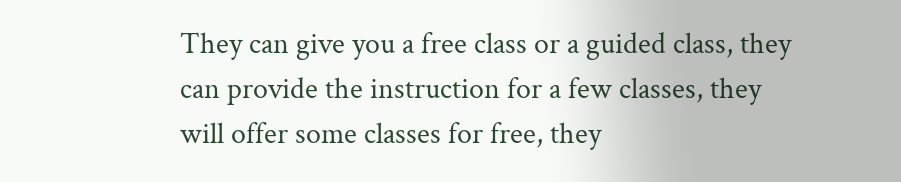They can give you a free class or a guided class, they can provide the instruction for a few classes, they will offer some classes for free, they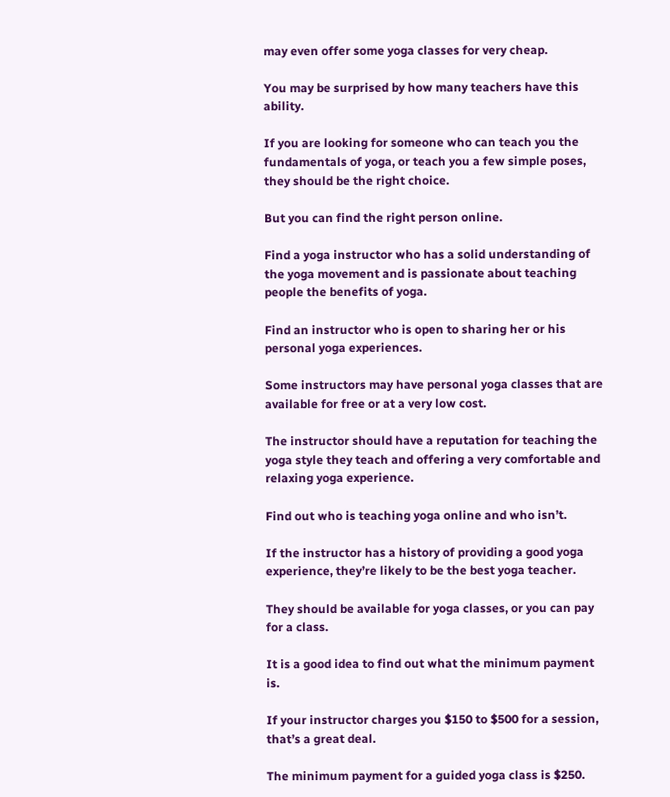may even offer some yoga classes for very cheap.

You may be surprised by how many teachers have this ability.

If you are looking for someone who can teach you the fundamentals of yoga, or teach you a few simple poses, they should be the right choice.

But you can find the right person online.

Find a yoga instructor who has a solid understanding of the yoga movement and is passionate about teaching people the benefits of yoga.

Find an instructor who is open to sharing her or his personal yoga experiences.

Some instructors may have personal yoga classes that are available for free or at a very low cost.

The instructor should have a reputation for teaching the yoga style they teach and offering a very comfortable and relaxing yoga experience.

Find out who is teaching yoga online and who isn’t.

If the instructor has a history of providing a good yoga experience, they’re likely to be the best yoga teacher.

They should be available for yoga classes, or you can pay for a class.

It is a good idea to find out what the minimum payment is.

If your instructor charges you $150 to $500 for a session, that’s a great deal.

The minimum payment for a guided yoga class is $250.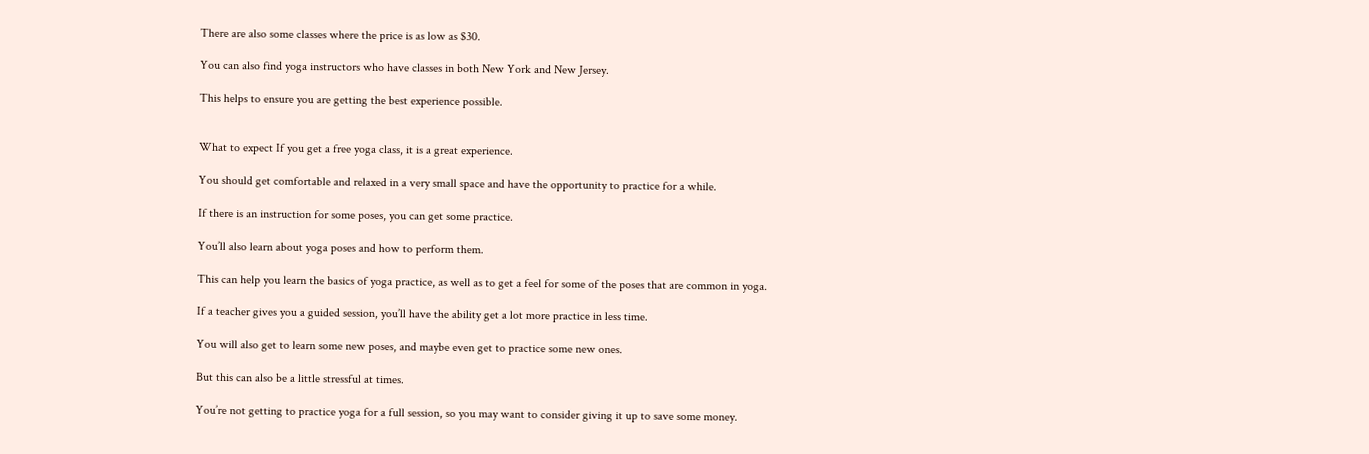There are also some classes where the price is as low as $30.

You can also find yoga instructors who have classes in both New York and New Jersey.

This helps to ensure you are getting the best experience possible.


What to expect If you get a free yoga class, it is a great experience.

You should get comfortable and relaxed in a very small space and have the opportunity to practice for a while.

If there is an instruction for some poses, you can get some practice.

You’ll also learn about yoga poses and how to perform them.

This can help you learn the basics of yoga practice, as well as to get a feel for some of the poses that are common in yoga.

If a teacher gives you a guided session, you’ll have the ability get a lot more practice in less time.

You will also get to learn some new poses, and maybe even get to practice some new ones.

But this can also be a little stressful at times.

You’re not getting to practice yoga for a full session, so you may want to consider giving it up to save some money.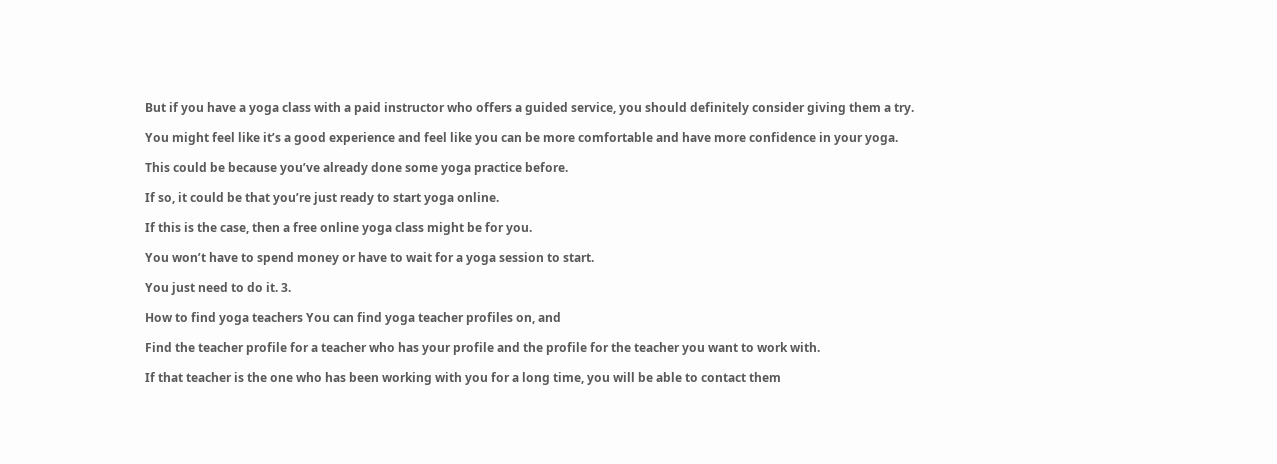But if you have a yoga class with a paid instructor who offers a guided service, you should definitely consider giving them a try.

You might feel like it’s a good experience and feel like you can be more comfortable and have more confidence in your yoga.

This could be because you’ve already done some yoga practice before.

If so, it could be that you’re just ready to start yoga online.

If this is the case, then a free online yoga class might be for you.

You won’t have to spend money or have to wait for a yoga session to start.

You just need to do it. 3.

How to find yoga teachers You can find yoga teacher profiles on, and

Find the teacher profile for a teacher who has your profile and the profile for the teacher you want to work with.

If that teacher is the one who has been working with you for a long time, you will be able to contact them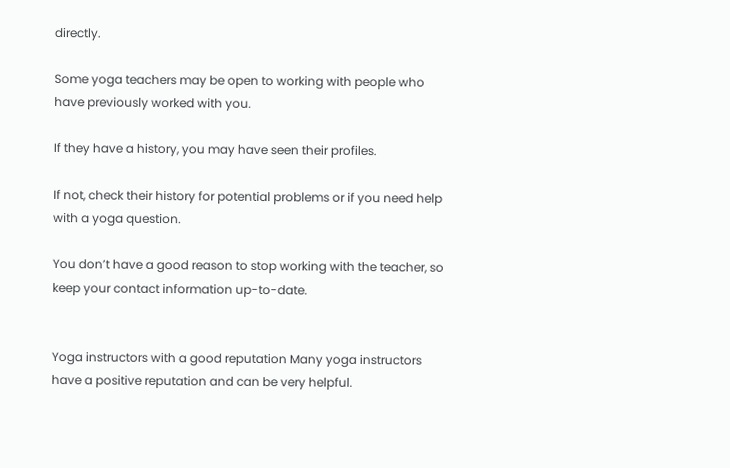directly.

Some yoga teachers may be open to working with people who have previously worked with you.

If they have a history, you may have seen their profiles.

If not, check their history for potential problems or if you need help with a yoga question.

You don’t have a good reason to stop working with the teacher, so keep your contact information up-to-date.


Yoga instructors with a good reputation Many yoga instructors have a positive reputation and can be very helpful.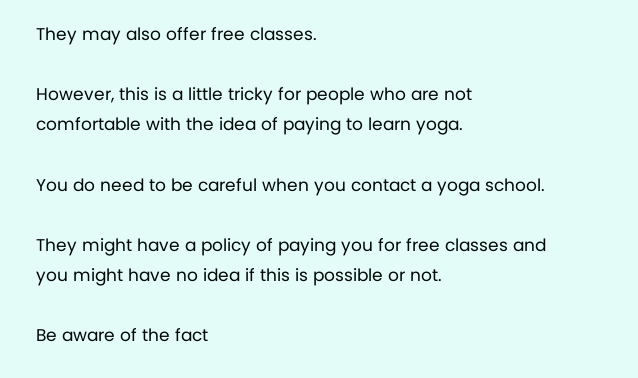They may also offer free classes.

However, this is a little tricky for people who are not comfortable with the idea of paying to learn yoga.

You do need to be careful when you contact a yoga school.

They might have a policy of paying you for free classes and you might have no idea if this is possible or not.

Be aware of the fact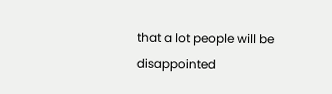that a lot people will be disappointed